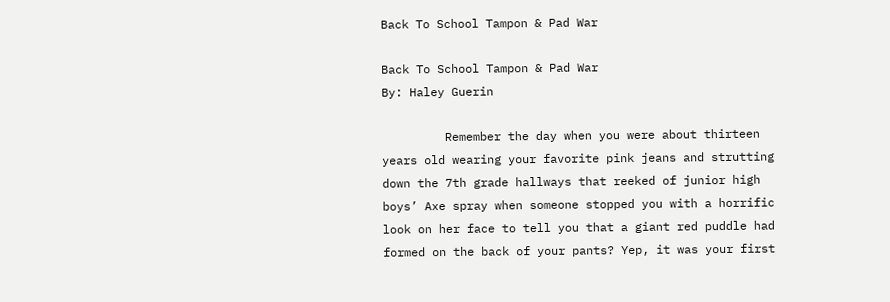Back To School Tampon & Pad War

Back To School Tampon & Pad War
By: Haley Guerin

         Remember the day when you were about thirteen years old wearing your favorite pink jeans and strutting down the 7th grade hallways that reeked of junior high boys’ Axe spray when someone stopped you with a horrific look on her face to tell you that a giant red puddle had formed on the back of your pants? Yep, it was your first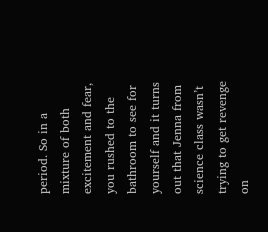period. So in a mixture of both excitement and fear, you rushed to the bathroom to see for yourself and it turns out that Jenna from science class wasn’t trying to get revenge on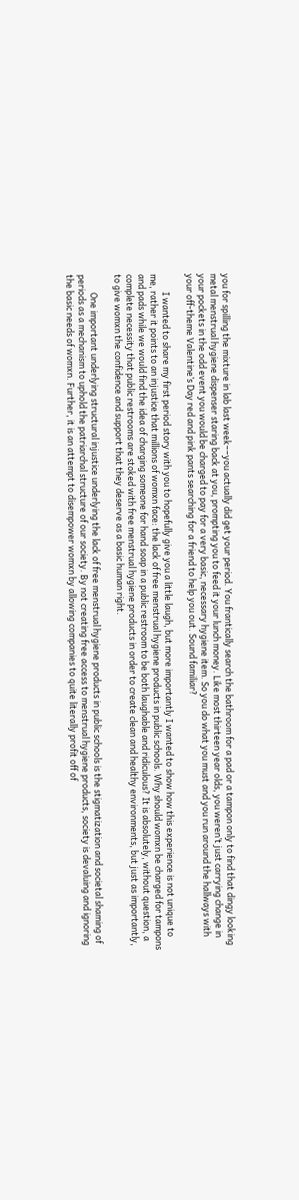you for spilling the mixture in lab last week––you actually did get your period. You frantically search the bathroom for a pad or a tampon only to find that dingy looking metal menstrual hygiene dispenser staring back at you, prompting you to feed it your lunch money. Like most thirteen year olds, you weren’t just carrying change in your pockets in the odd event you would be charged to pay for a very basic, necessary hygiene item. So you do what you must and you run around the hallways with your off-theme Valentine’s Day red and pink pants searching for a friend to help you out. Sound familiar?

         I wanted to share my first period story with you to hopefully give you a little laugh, but more importantly I wanted to show how this experience is not unique to me, rather it points to an injustice that millions of womxn face: the lack of free menstrual hygiene products in public schools. Why should womxn be charged for tampons and pads while we would find the idea of charging someone for hand soap in a public restroom to be both laughable and ridiculous? It is absolutely, without question, a complete necessity that public restrooms are stoked with free menstrual hygiene products in order to create clean and healthy environments, but just as importantly, to give womxn the confidence and support that they deserve as a basic human right.

         One important underlying structural injustice underlying the lack of free menstrual hygiene products in public schools is the stigmatization and societal shaming of periods as a mechanism to uphold the patriarchal structure of our society. By not creating free access to menstrual hygiene products, society is devaluing and ignoring the basic needs of womxn. Further, it is an attempt to disempower womxn by allowing companies to quite literally profit off of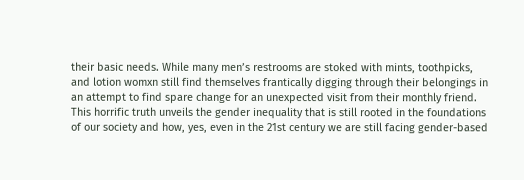their basic needs. While many men’s restrooms are stoked with mints, toothpicks, and lotion womxn still find themselves frantically digging through their belongings in an attempt to find spare change for an unexpected visit from their monthly friend. This horrific truth unveils the gender inequality that is still rooted in the foundations of our society and how, yes, even in the 21st century we are still facing gender-based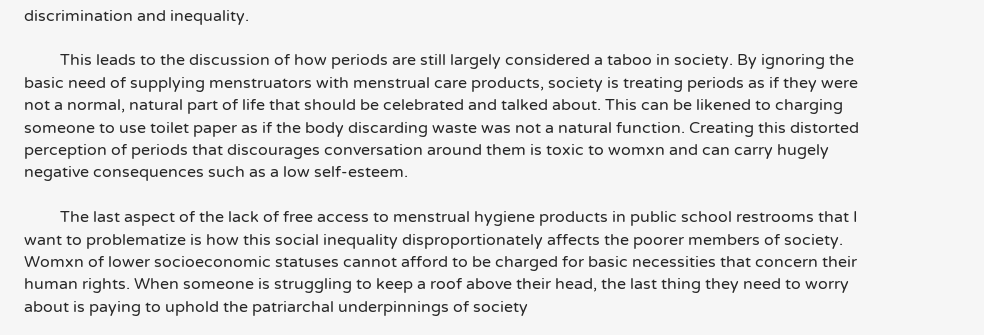discrimination and inequality.

         This leads to the discussion of how periods are still largely considered a taboo in society. By ignoring the basic need of supplying menstruators with menstrual care products, society is treating periods as if they were not a normal, natural part of life that should be celebrated and talked about. This can be likened to charging someone to use toilet paper as if the body discarding waste was not a natural function. Creating this distorted perception of periods that discourages conversation around them is toxic to womxn and can carry hugely negative consequences such as a low self-esteem.

         The last aspect of the lack of free access to menstrual hygiene products in public school restrooms that I want to problematize is how this social inequality disproportionately affects the poorer members of society. Womxn of lower socioeconomic statuses cannot afford to be charged for basic necessities that concern their human rights. When someone is struggling to keep a roof above their head, the last thing they need to worry about is paying to uphold the patriarchal underpinnings of society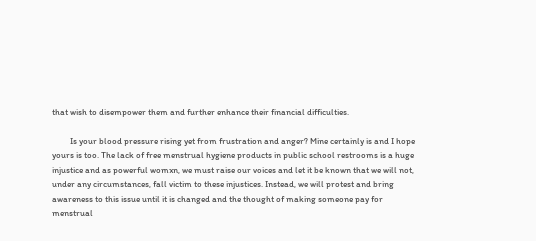that wish to disempower them and further enhance their financial difficulties.

         Is your blood pressure rising yet from frustration and anger? Mine certainly is and I hope yours is too. The lack of free menstrual hygiene products in public school restrooms is a huge injustice and as powerful womxn, we must raise our voices and let it be known that we will not, under any circumstances, fall victim to these injustices. Instead, we will protest and bring awareness to this issue until it is changed and the thought of making someone pay for menstrual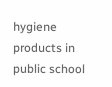hygiene products in public school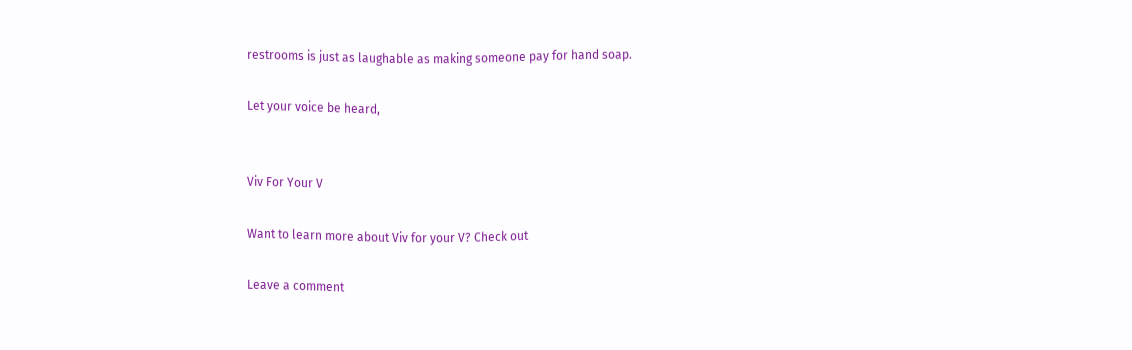restrooms is just as laughable as making someone pay for hand soap.

Let your voice be heard,


Viv For Your V

Want to learn more about Viv for your V? Check out

Leave a comment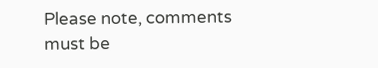Please note, comments must be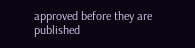approved before they are published